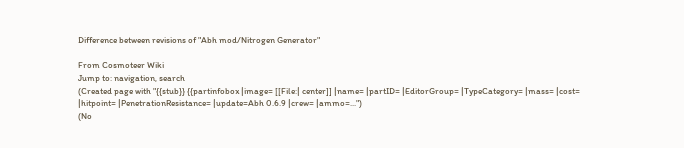Difference between revisions of "Abh mod/Nitrogen Generator"

From Cosmoteer Wiki
Jump to: navigation, search
(Created page with "{{stub}} {{partinfobox |image= [[File:| center]] |name= |partID= |EditorGroup= |TypeCategory= |mass= |cost= |hitpoint= |PenetrationResistance= |update=Abh 0.6.9 |crew= |ammo=...")
(No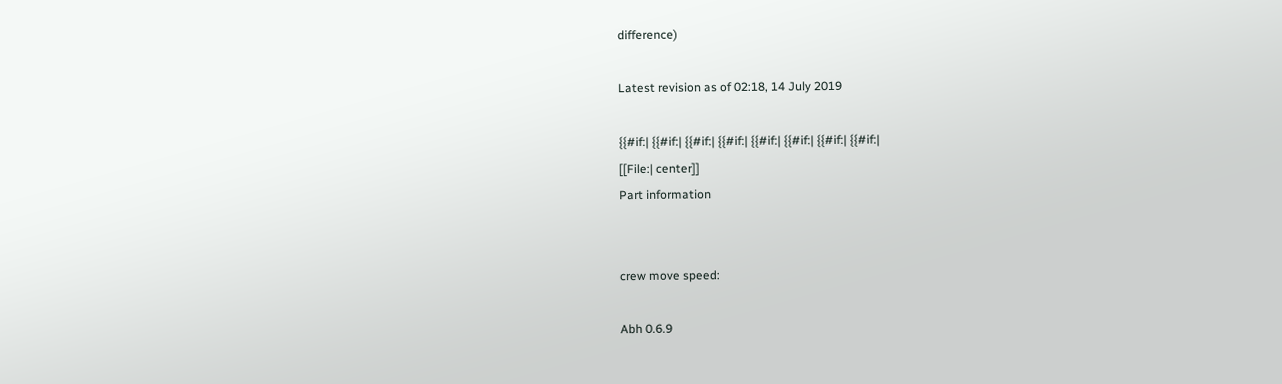difference)

Latest revision as of 02:18, 14 July 2019

{{#if:| {{#if:| {{#if:| {{#if:| {{#if:| {{#if:| {{#if:| {{#if:|
[[File:| center]]
Part information


crew move speed:

Abh 0.6.9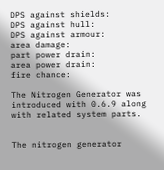DPS against shields:
DPS against hull:
DPS against armour:
area damage:
part power drain:
area power drain:
fire chance:

The Nitrogen Generator was introduced with 0.6.9 along with related system parts.


The nitrogen generator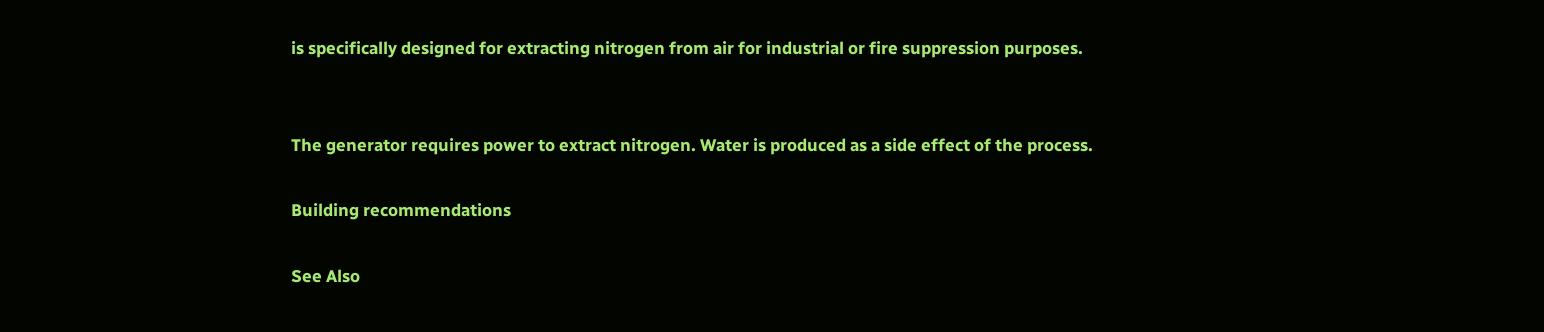is specifically designed for extracting nitrogen from air for industrial or fire suppression purposes.


The generator requires power to extract nitrogen. Water is produced as a side effect of the process.

Building recommendations

See Also